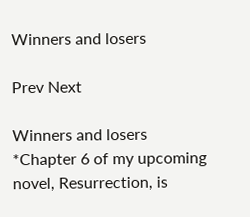Winners and losers

Prev Next

Winners and losers
*Chapter 6 of my upcoming novel, Resurrection, is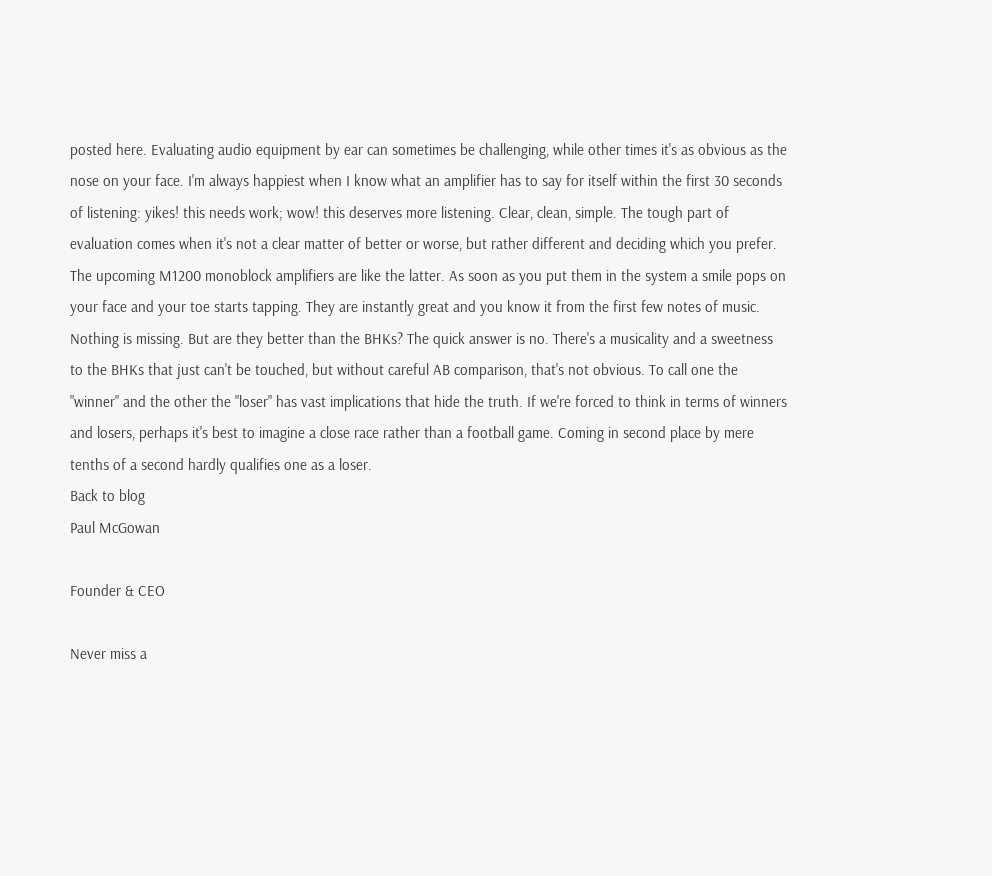posted here. Evaluating audio equipment by ear can sometimes be challenging, while other times it's as obvious as the nose on your face. I'm always happiest when I know what an amplifier has to say for itself within the first 30 seconds of listening: yikes! this needs work; wow! this deserves more listening. Clear, clean, simple. The tough part of evaluation comes when it's not a clear matter of better or worse, but rather different and deciding which you prefer. The upcoming M1200 monoblock amplifiers are like the latter. As soon as you put them in the system a smile pops on your face and your toe starts tapping. They are instantly great and you know it from the first few notes of music. Nothing is missing. But are they better than the BHKs? The quick answer is no. There's a musicality and a sweetness to the BHKs that just can't be touched, but without careful AB comparison, that's not obvious. To call one the "winner" and the other the "loser" has vast implications that hide the truth. If we're forced to think in terms of winners and losers, perhaps it's best to imagine a close race rather than a football game. Coming in second place by mere tenths of a second hardly qualifies one as a loser.
Back to blog
Paul McGowan

Founder & CEO

Never miss a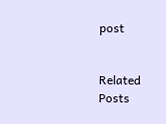post


Related Posts